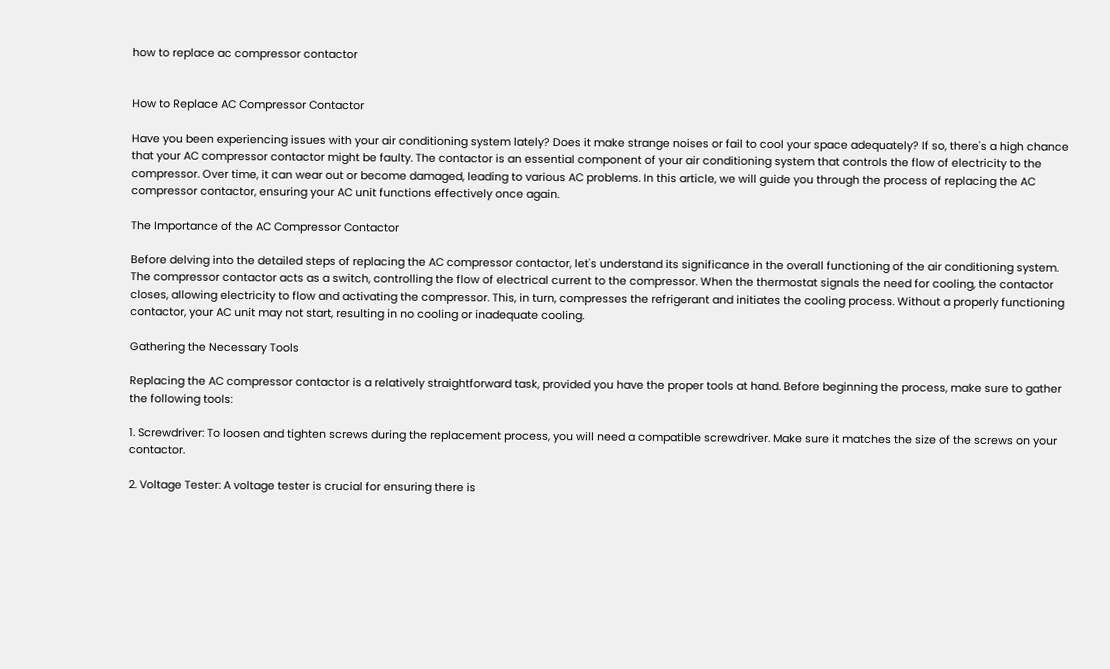how to replace ac compressor contactor


How to Replace AC Compressor Contactor

Have you been experiencing issues with your air conditioning system lately? Does it make strange noises or fail to cool your space adequately? If so, there's a high chance that your AC compressor contactor might be faulty. The contactor is an essential component of your air conditioning system that controls the flow of electricity to the compressor. Over time, it can wear out or become damaged, leading to various AC problems. In this article, we will guide you through the process of replacing the AC compressor contactor, ensuring your AC unit functions effectively once again.

The Importance of the AC Compressor Contactor

Before delving into the detailed steps of replacing the AC compressor contactor, let's understand its significance in the overall functioning of the air conditioning system. The compressor contactor acts as a switch, controlling the flow of electrical current to the compressor. When the thermostat signals the need for cooling, the contactor closes, allowing electricity to flow and activating the compressor. This, in turn, compresses the refrigerant and initiates the cooling process. Without a properly functioning contactor, your AC unit may not start, resulting in no cooling or inadequate cooling.

Gathering the Necessary Tools

Replacing the AC compressor contactor is a relatively straightforward task, provided you have the proper tools at hand. Before beginning the process, make sure to gather the following tools:

1. Screwdriver: To loosen and tighten screws during the replacement process, you will need a compatible screwdriver. Make sure it matches the size of the screws on your contactor.

2. Voltage Tester: A voltage tester is crucial for ensuring there is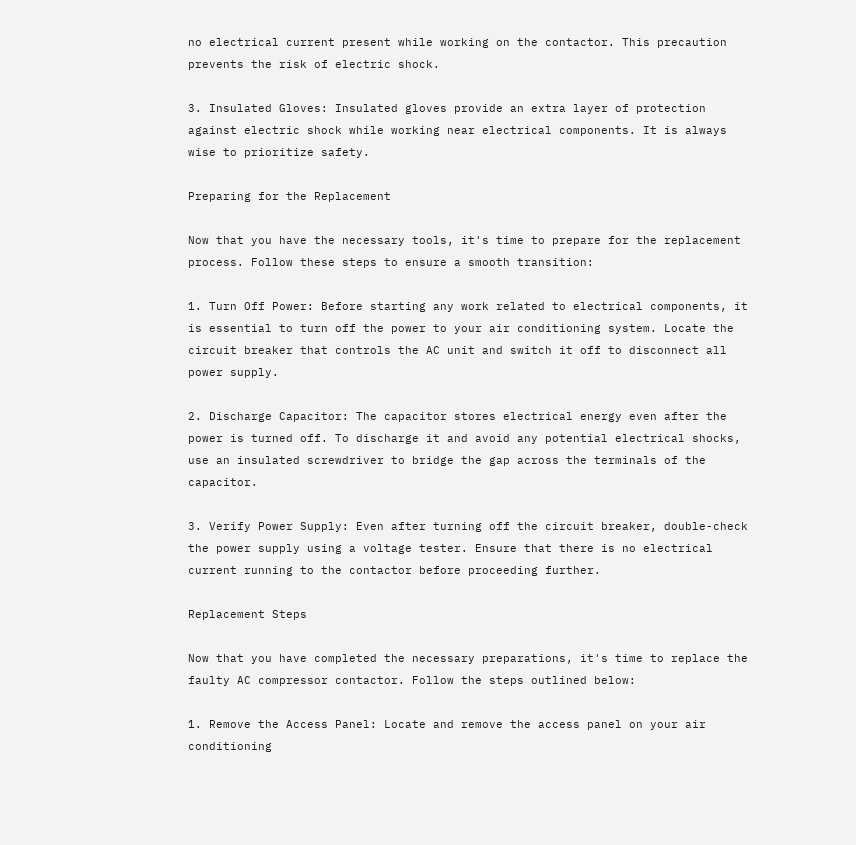no electrical current present while working on the contactor. This precaution prevents the risk of electric shock.

3. Insulated Gloves: Insulated gloves provide an extra layer of protection against electric shock while working near electrical components. It is always wise to prioritize safety.

Preparing for the Replacement

Now that you have the necessary tools, it's time to prepare for the replacement process. Follow these steps to ensure a smooth transition:

1. Turn Off Power: Before starting any work related to electrical components, it is essential to turn off the power to your air conditioning system. Locate the circuit breaker that controls the AC unit and switch it off to disconnect all power supply.

2. Discharge Capacitor: The capacitor stores electrical energy even after the power is turned off. To discharge it and avoid any potential electrical shocks, use an insulated screwdriver to bridge the gap across the terminals of the capacitor.

3. Verify Power Supply: Even after turning off the circuit breaker, double-check the power supply using a voltage tester. Ensure that there is no electrical current running to the contactor before proceeding further.

Replacement Steps

Now that you have completed the necessary preparations, it's time to replace the faulty AC compressor contactor. Follow the steps outlined below:

1. Remove the Access Panel: Locate and remove the access panel on your air conditioning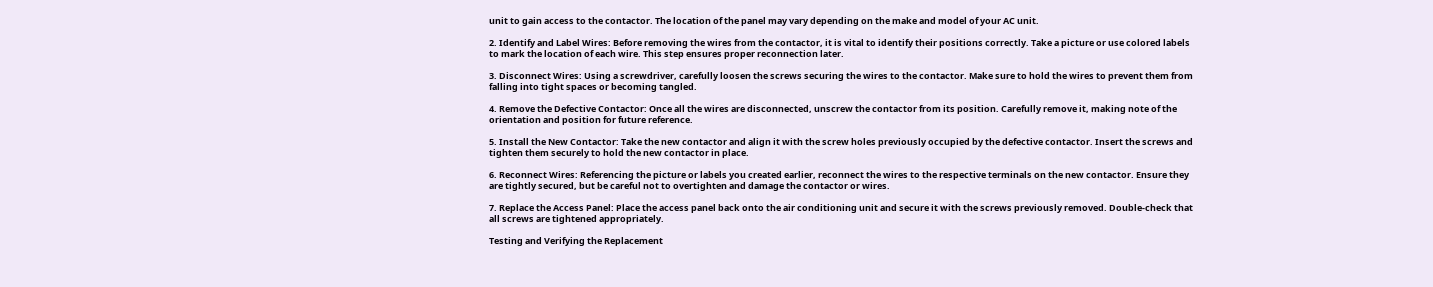unit to gain access to the contactor. The location of the panel may vary depending on the make and model of your AC unit.

2. Identify and Label Wires: Before removing the wires from the contactor, it is vital to identify their positions correctly. Take a picture or use colored labels to mark the location of each wire. This step ensures proper reconnection later.

3. Disconnect Wires: Using a screwdriver, carefully loosen the screws securing the wires to the contactor. Make sure to hold the wires to prevent them from falling into tight spaces or becoming tangled.

4. Remove the Defective Contactor: Once all the wires are disconnected, unscrew the contactor from its position. Carefully remove it, making note of the orientation and position for future reference.

5. Install the New Contactor: Take the new contactor and align it with the screw holes previously occupied by the defective contactor. Insert the screws and tighten them securely to hold the new contactor in place.

6. Reconnect Wires: Referencing the picture or labels you created earlier, reconnect the wires to the respective terminals on the new contactor. Ensure they are tightly secured, but be careful not to overtighten and damage the contactor or wires.

7. Replace the Access Panel: Place the access panel back onto the air conditioning unit and secure it with the screws previously removed. Double-check that all screws are tightened appropriately.

Testing and Verifying the Replacement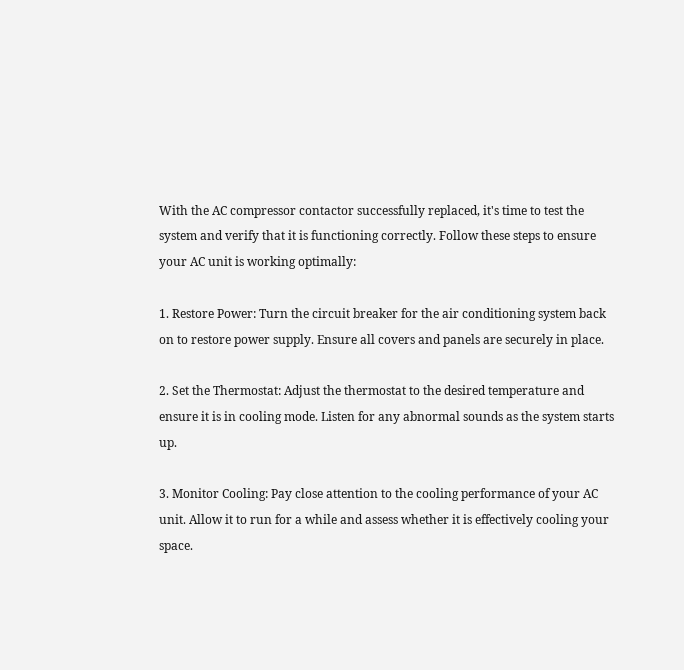With the AC compressor contactor successfully replaced, it's time to test the system and verify that it is functioning correctly. Follow these steps to ensure your AC unit is working optimally:

1. Restore Power: Turn the circuit breaker for the air conditioning system back on to restore power supply. Ensure all covers and panels are securely in place.

2. Set the Thermostat: Adjust the thermostat to the desired temperature and ensure it is in cooling mode. Listen for any abnormal sounds as the system starts up.

3. Monitor Cooling: Pay close attention to the cooling performance of your AC unit. Allow it to run for a while and assess whether it is effectively cooling your space.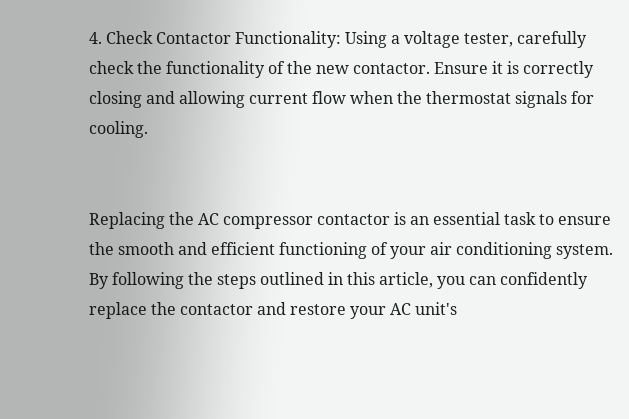4. Check Contactor Functionality: Using a voltage tester, carefully check the functionality of the new contactor. Ensure it is correctly closing and allowing current flow when the thermostat signals for cooling.


Replacing the AC compressor contactor is an essential task to ensure the smooth and efficient functioning of your air conditioning system. By following the steps outlined in this article, you can confidently replace the contactor and restore your AC unit's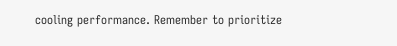cooling performance. Remember to prioritize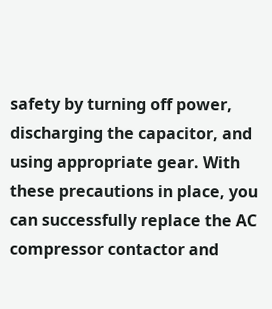safety by turning off power, discharging the capacitor, and using appropriate gear. With these precautions in place, you can successfully replace the AC compressor contactor and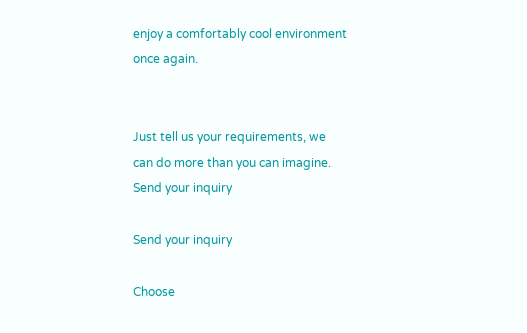enjoy a comfortably cool environment once again.


Just tell us your requirements, we can do more than you can imagine.
Send your inquiry

Send your inquiry

Choose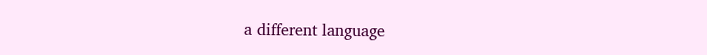a different language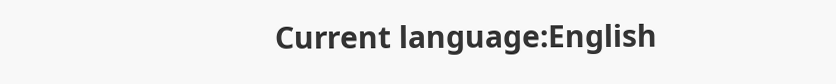Current language:English